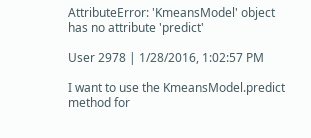AttributeError: 'KmeansModel' object has no attribute 'predict'

User 2978 | 1/28/2016, 1:02:57 PM

I want to use the KmeansModel.predict method for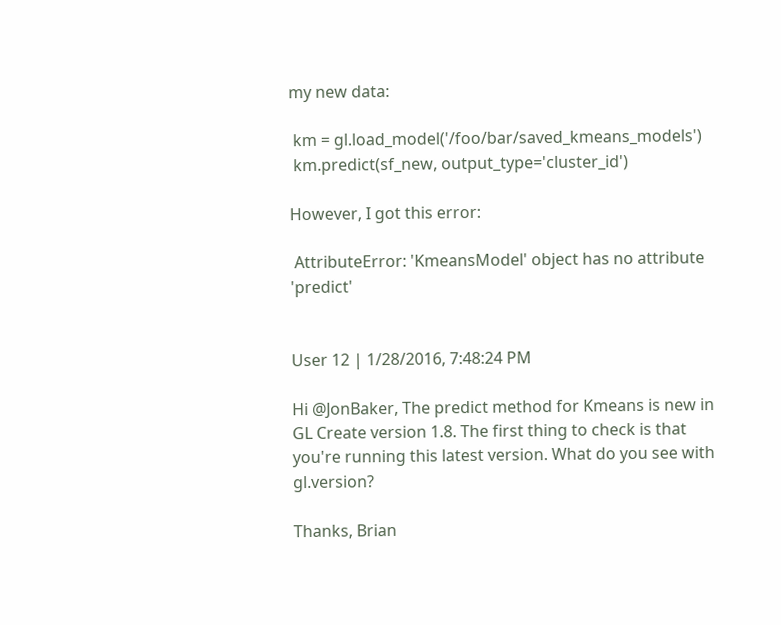my new data:

 km = gl.load_model('/foo/bar/saved_kmeans_models')
 km.predict(sf_new, output_type='cluster_id')

However, I got this error:

 AttributeError: 'KmeansModel' object has no attribute 'predict'


User 12 | 1/28/2016, 7:48:24 PM

Hi @JonBaker, The predict method for Kmeans is new in GL Create version 1.8. The first thing to check is that you're running this latest version. What do you see with gl.version?

Thanks, Brian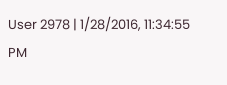User 2978 | 1/28/2016, 11:34:55 PM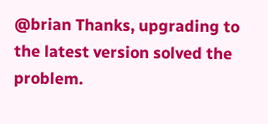@brian Thanks, upgrading to the latest version solved the problem.